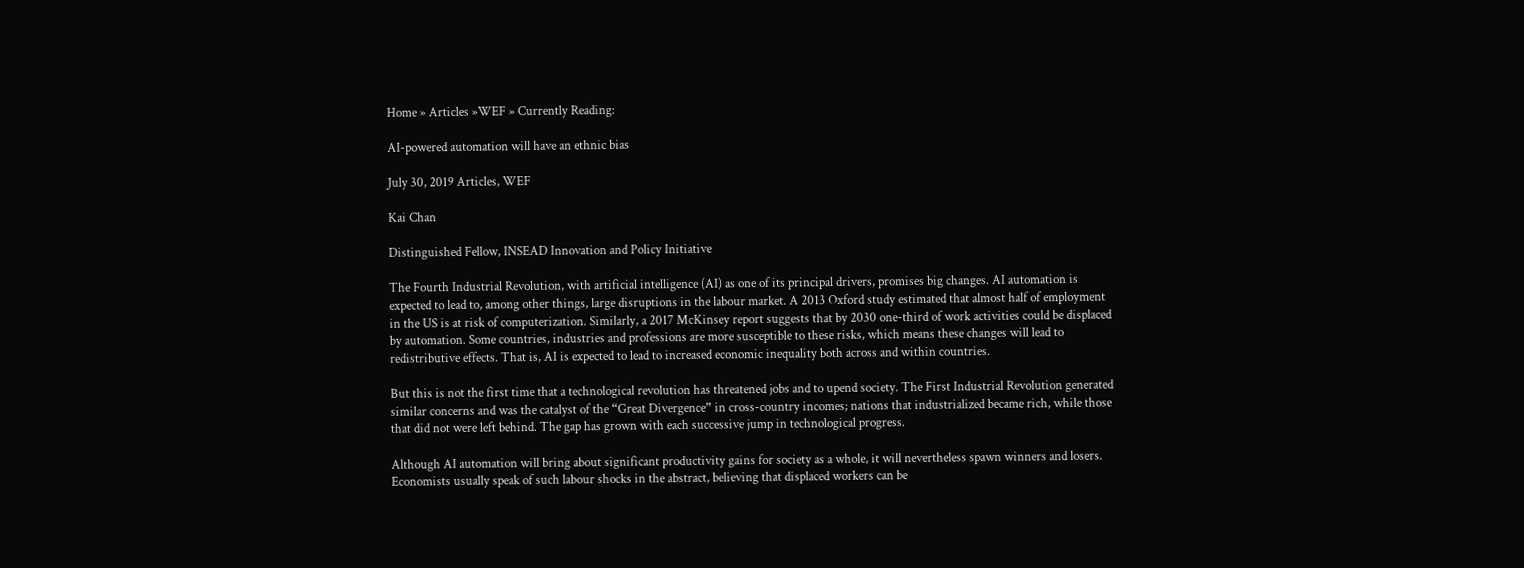Home » Articles »WEF » Currently Reading:

AI-powered automation will have an ethnic bias

July 30, 2019 Articles, WEF

Kai Chan

Distinguished Fellow, INSEAD Innovation and Policy Initiative

The Fourth Industrial Revolution, with artificial intelligence (AI) as one of its principal drivers, promises big changes. AI automation is expected to lead to, among other things, large disruptions in the labour market. A 2013 Oxford study estimated that almost half of employment in the US is at risk of computerization. Similarly, a 2017 McKinsey report suggests that by 2030 one-third of work activities could be displaced by automation. Some countries, industries and professions are more susceptible to these risks, which means these changes will lead to redistributive effects. That is, AI is expected to lead to increased economic inequality both across and within countries.

But this is not the first time that a technological revolution has threatened jobs and to upend society. The First Industrial Revolution generated similar concerns and was the catalyst of the “Great Divergence” in cross-country incomes; nations that industrialized became rich, while those that did not were left behind. The gap has grown with each successive jump in technological progress.

Although AI automation will bring about significant productivity gains for society as a whole, it will nevertheless spawn winners and losers. Economists usually speak of such labour shocks in the abstract, believing that displaced workers can be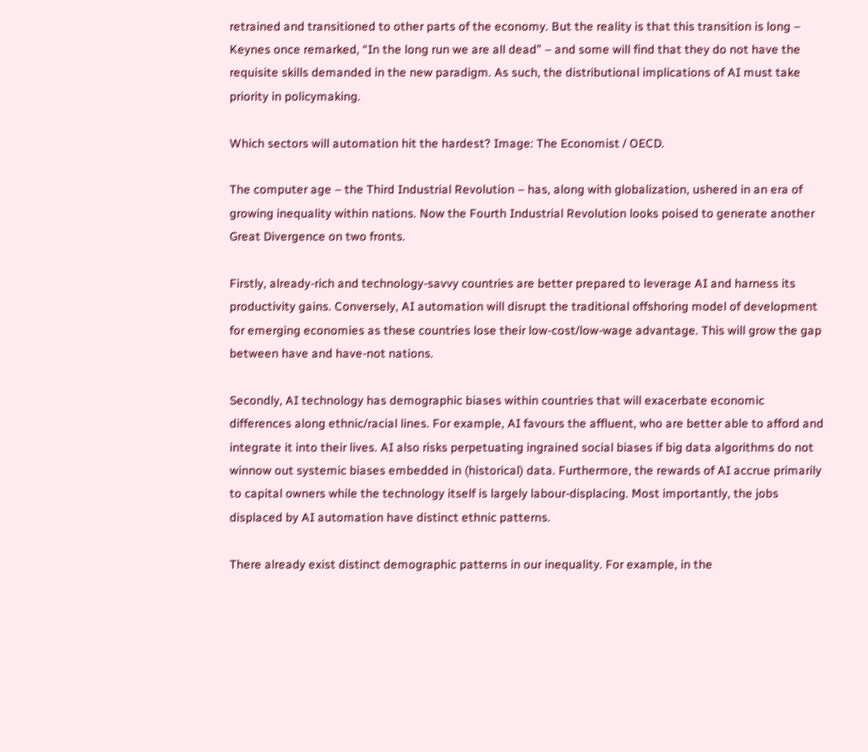retrained and transitioned to other parts of the economy. But the reality is that this transition is long – Keynes once remarked, “In the long run we are all dead” – and some will find that they do not have the requisite skills demanded in the new paradigm. As such, the distributional implications of AI must take priority in policymaking.

Which sectors will automation hit the hardest? Image: The Economist / OECD.

The computer age – the Third Industrial Revolution – has, along with globalization, ushered in an era of growing inequality within nations. Now the Fourth Industrial Revolution looks poised to generate another Great Divergence on two fronts.

Firstly, already-rich and technology-savvy countries are better prepared to leverage AI and harness its productivity gains. Conversely, AI automation will disrupt the traditional offshoring model of development for emerging economies as these countries lose their low-cost/low-wage advantage. This will grow the gap between have and have-not nations.

Secondly, AI technology has demographic biases within countries that will exacerbate economic differences along ethnic/racial lines. For example, AI favours the affluent, who are better able to afford and integrate it into their lives. AI also risks perpetuating ingrained social biases if big data algorithms do not winnow out systemic biases embedded in (historical) data. Furthermore, the rewards of AI accrue primarily to capital owners while the technology itself is largely labour-displacing. Most importantly, the jobs displaced by AI automation have distinct ethnic patterns.

There already exist distinct demographic patterns in our inequality. For example, in the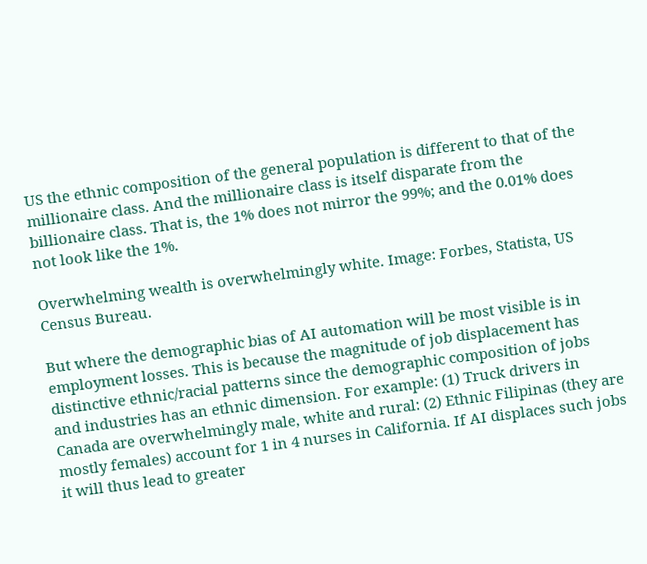US the ethnic composition of the general population is different to that of the millionaire class. And the millionaire class is itself disparate from the billionaire class. That is, the 1% does not mirror the 99%; and the 0.01% does not look like the 1%.

Overwhelming wealth is overwhelmingly white. Image: Forbes, Statista, US Census Bureau.

But where the demographic bias of AI automation will be most visible is in employment losses. This is because the magnitude of job displacement has distinctive ethnic/racial patterns since the demographic composition of jobs and industries has an ethnic dimension. For example: (1) Truck drivers in Canada are overwhelmingly male, white and rural: (2) Ethnic Filipinas (they are mostly females) account for 1 in 4 nurses in California. If AI displaces such jobs it will thus lead to greater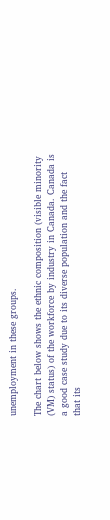unemployment in these groups.

The chart below shows the ethnic composition (visible minority (VM) status) of the workforce by industry in Canada. Canada is a good case study due to its diverse population and the fact that its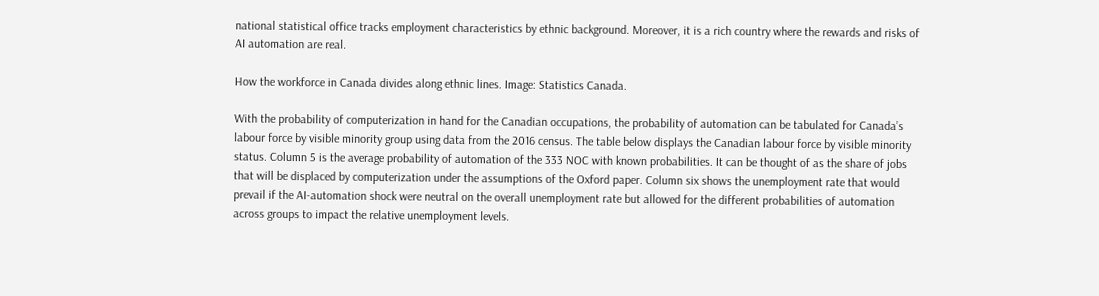national statistical office tracks employment characteristics by ethnic background. Moreover, it is a rich country where the rewards and risks of AI automation are real.

How the workforce in Canada divides along ethnic lines. Image: Statistics Canada.

With the probability of computerization in hand for the Canadian occupations, the probability of automation can be tabulated for Canada’s labour force by visible minority group using data from the 2016 census. The table below displays the Canadian labour force by visible minority status. Column 5 is the average probability of automation of the 333 NOC with known probabilities. It can be thought of as the share of jobs that will be displaced by computerization under the assumptions of the Oxford paper. Column six shows the unemployment rate that would prevail if the AI-automation shock were neutral on the overall unemployment rate but allowed for the different probabilities of automation across groups to impact the relative unemployment levels.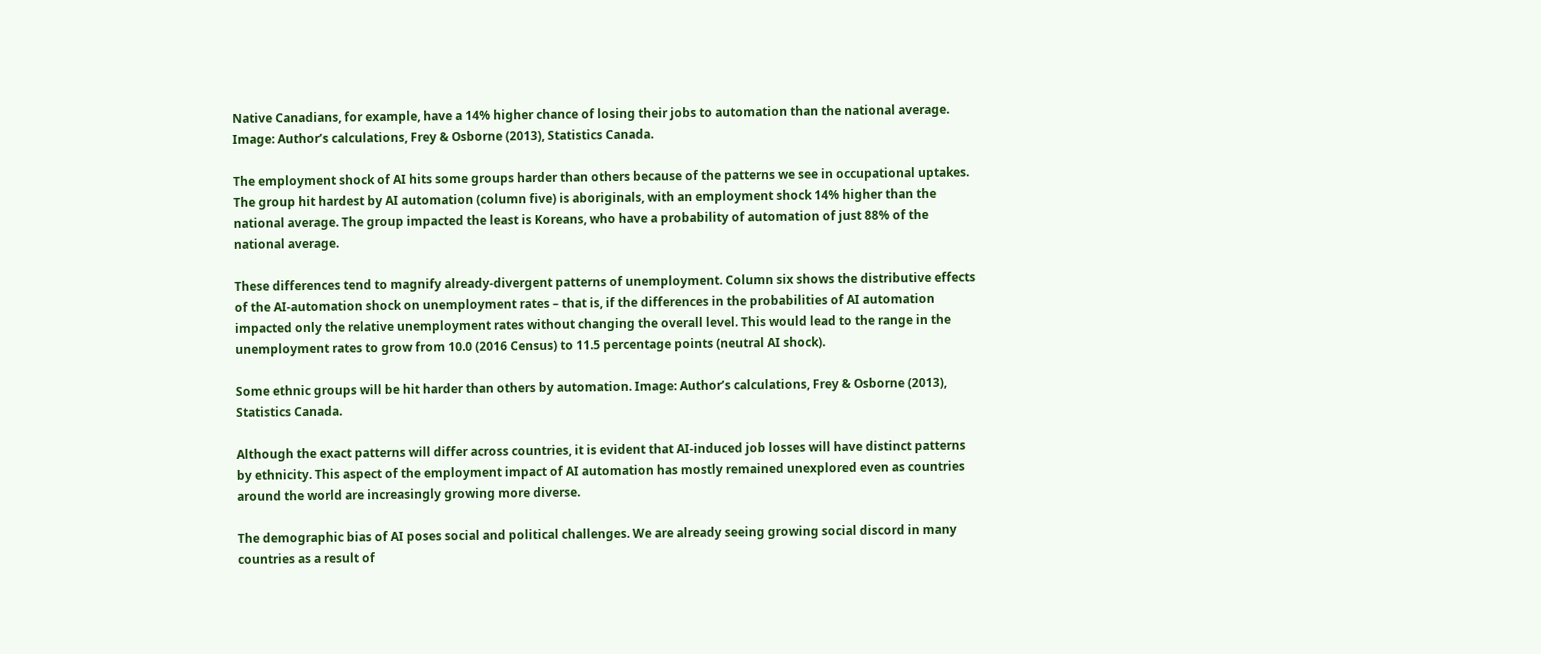Native Canadians, for example, have a 14% higher chance of losing their jobs to automation than the national average. Image: Author’s calculations, Frey & Osborne (2013), Statistics Canada.

The employment shock of AI hits some groups harder than others because of the patterns we see in occupational uptakes. The group hit hardest by AI automation (column five) is aboriginals, with an employment shock 14% higher than the national average. The group impacted the least is Koreans, who have a probability of automation of just 88% of the national average.

These differences tend to magnify already-divergent patterns of unemployment. Column six shows the distributive effects of the AI-automation shock on unemployment rates – that is, if the differences in the probabilities of AI automation impacted only the relative unemployment rates without changing the overall level. This would lead to the range in the unemployment rates to grow from 10.0 (2016 Census) to 11.5 percentage points (neutral AI shock).

Some ethnic groups will be hit harder than others by automation. Image: Author’s calculations, Frey & Osborne (2013), Statistics Canada.

Although the exact patterns will differ across countries, it is evident that AI-induced job losses will have distinct patterns by ethnicity. This aspect of the employment impact of AI automation has mostly remained unexplored even as countries around the world are increasingly growing more diverse.

The demographic bias of AI poses social and political challenges. We are already seeing growing social discord in many countries as a result of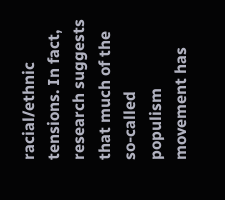racial/ethnic tensions. In fact, research suggests that much of the so-called populism movement has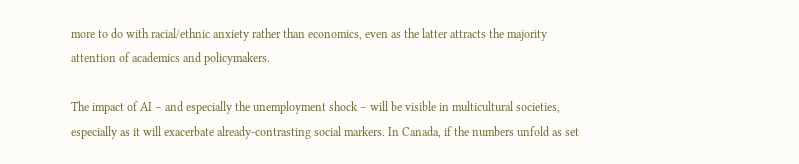more to do with racial/ethnic anxiety rather than economics, even as the latter attracts the majority attention of academics and policymakers.

The impact of AI – and especially the unemployment shock – will be visible in multicultural societies, especially as it will exacerbate already-contrasting social markers. In Canada, if the numbers unfold as set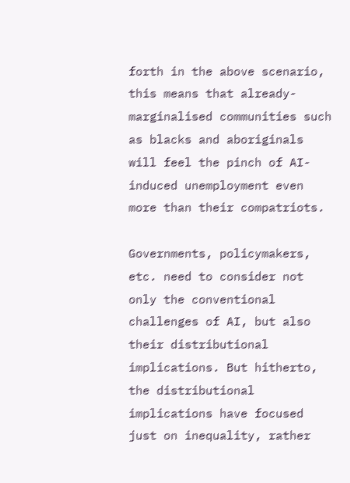forth in the above scenario, this means that already-marginalised communities such as blacks and aboriginals will feel the pinch of AI-induced unemployment even more than their compatriots.

Governments, policymakers, etc. need to consider not only the conventional challenges of AI, but also their distributional implications. But hitherto, the distributional implications have focused just on inequality, rather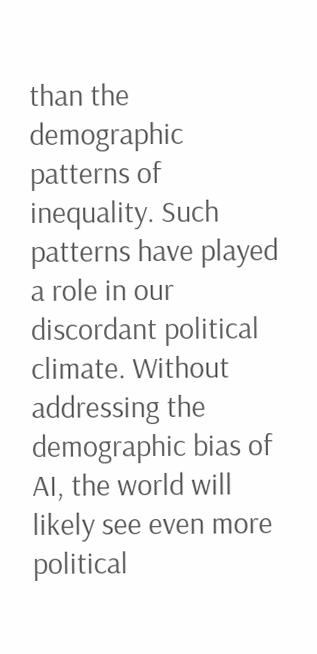than the demographic patterns of inequality. Such patterns have played a role in our discordant political climate. Without addressing the demographic bias of AI, the world will likely see even more political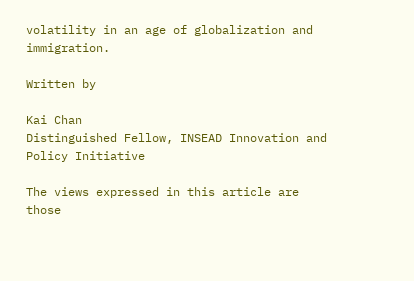volatility in an age of globalization and immigration.

Written by

Kai Chan
Distinguished Fellow, INSEAD Innovation and Policy Initiative

The views expressed in this article are those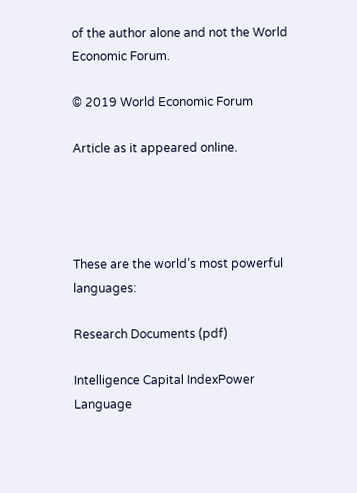of the author alone and not the World Economic Forum.

© 2019 World Economic Forum

Article as it appeared online.




These are the world’s most powerful languages:

Research Documents (pdf)

Intelligence Capital IndexPower Language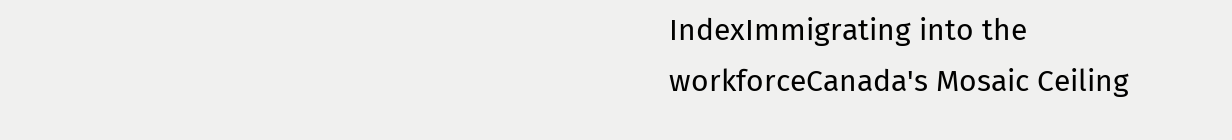IndexImmigrating into the workforceCanada's Mosaic Ceiling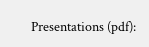Presentations (pdf):